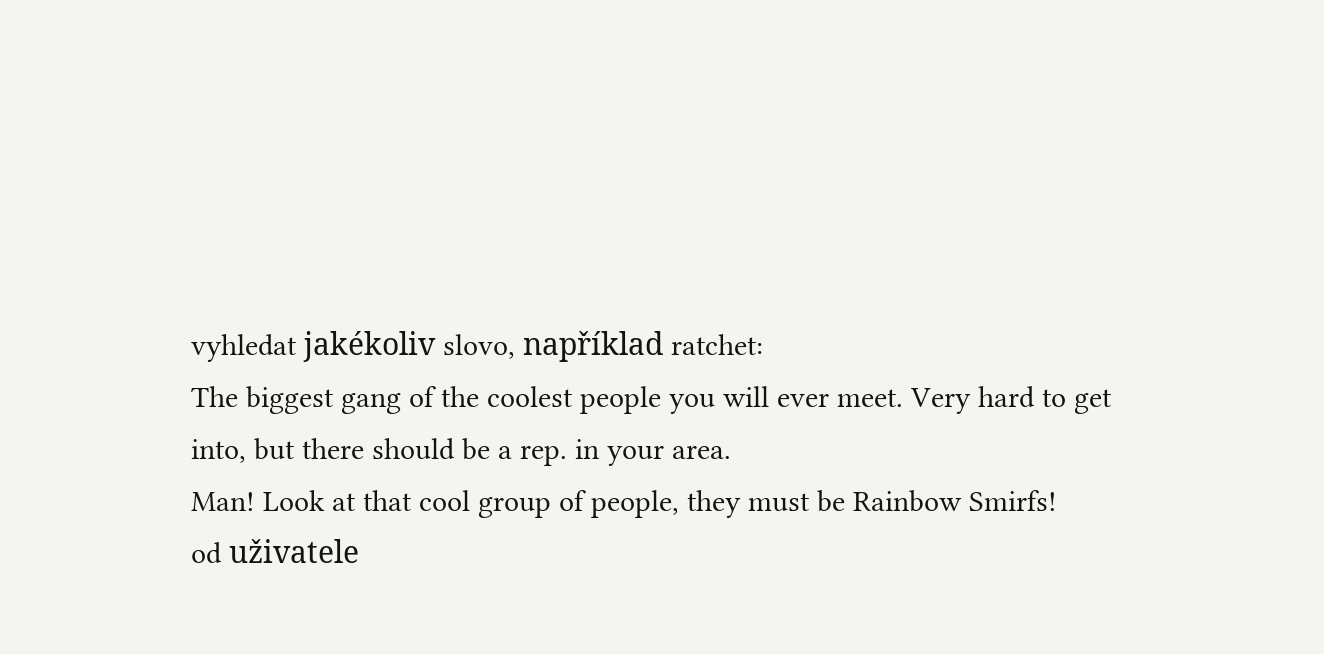vyhledat jakékoliv slovo, například ratchet:
The biggest gang of the coolest people you will ever meet. Very hard to get into, but there should be a rep. in your area.
Man! Look at that cool group of people, they must be Rainbow Smirfs!
od uživatele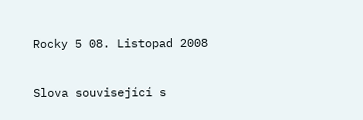Rocky 5 08. Listopad 2008

Slova související s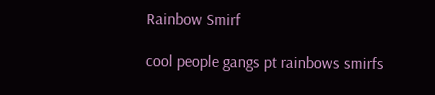Rainbow Smirf

cool people gangs pt rainbows smirfs